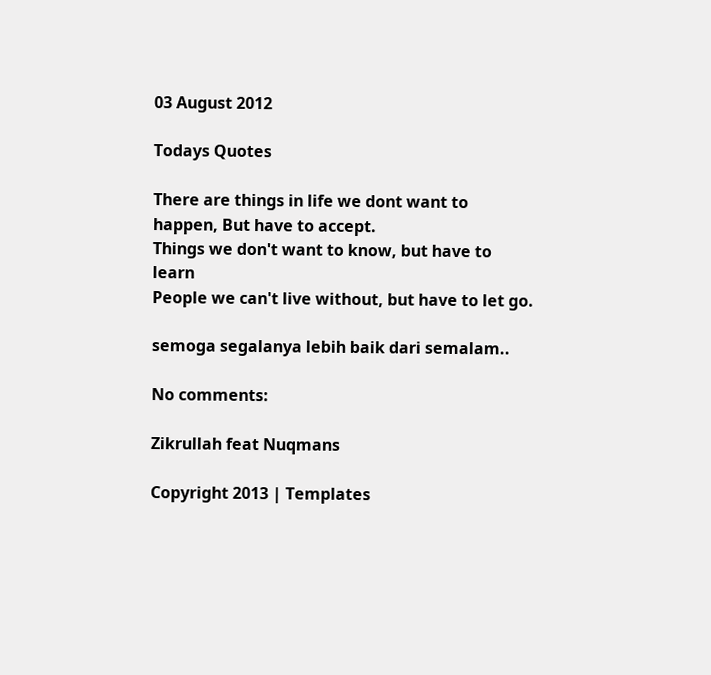03 August 2012

Todays Quotes

There are things in life we dont want to happen, But have to accept.
Things we don't want to know, but have to learn
People we can't live without, but have to let go.

semoga segalanya lebih baik dari semalam..

No comments:

Zikrullah feat Nuqmans

Copyright 2013 | Templates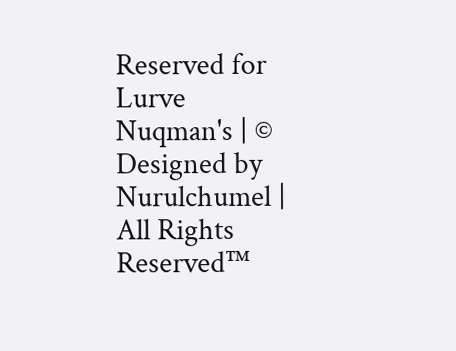Reserved for Lurve Nuqman's | © Designed by Nurulchumel | All Rights Reserved™